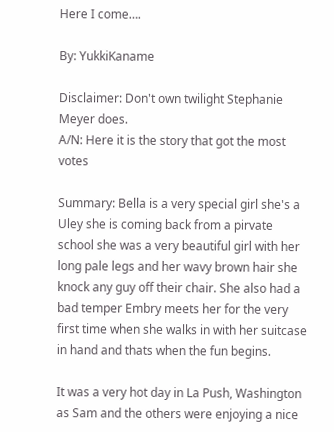Here I come….

By: YukkiKaname

Disclaimer: Don't own twilight Stephanie Meyer does.
A/N: Here it is the story that got the most votes

Summary: Bella is a very special girl she's a Uley she is coming back from a pirvate school she was a very beautiful girl with her long pale legs and her wavy brown hair she knock any guy off their chair. She also had a bad temper Embry meets her for the very first time when she walks in with her suitcase in hand and thats when the fun begins.

It was a very hot day in La Push, Washington as Sam and the others were enjoying a nice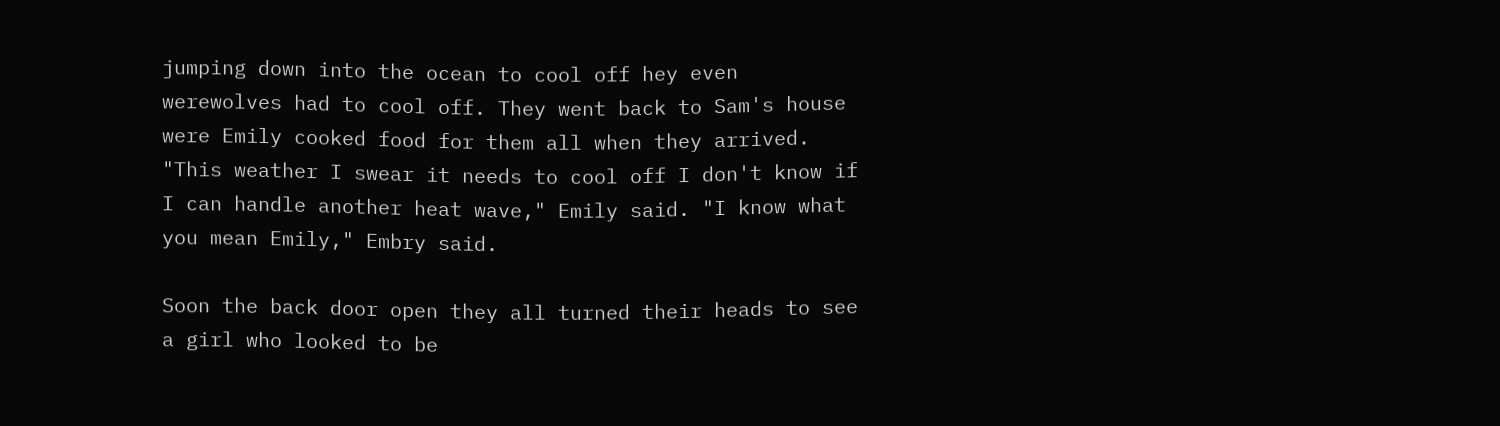jumping down into the ocean to cool off hey even werewolves had to cool off. They went back to Sam's house were Emily cooked food for them all when they arrived. "This weather I swear it needs to cool off I don't know if I can handle another heat wave," Emily said. "I know what you mean Emily," Embry said.

Soon the back door open they all turned their heads to see a girl who looked to be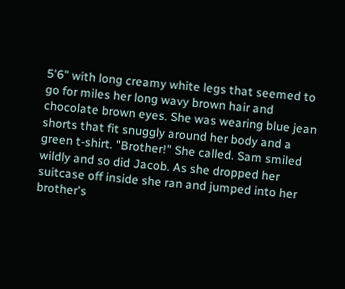5'6" with long creamy white legs that seemed to go for miles her long wavy brown hair and chocolate brown eyes. She was wearing blue jean shorts that fit snuggly around her body and a green t-shirt. "Brother!" She called. Sam smiled wildly and so did Jacob. As she dropped her suitcase off inside she ran and jumped into her brother's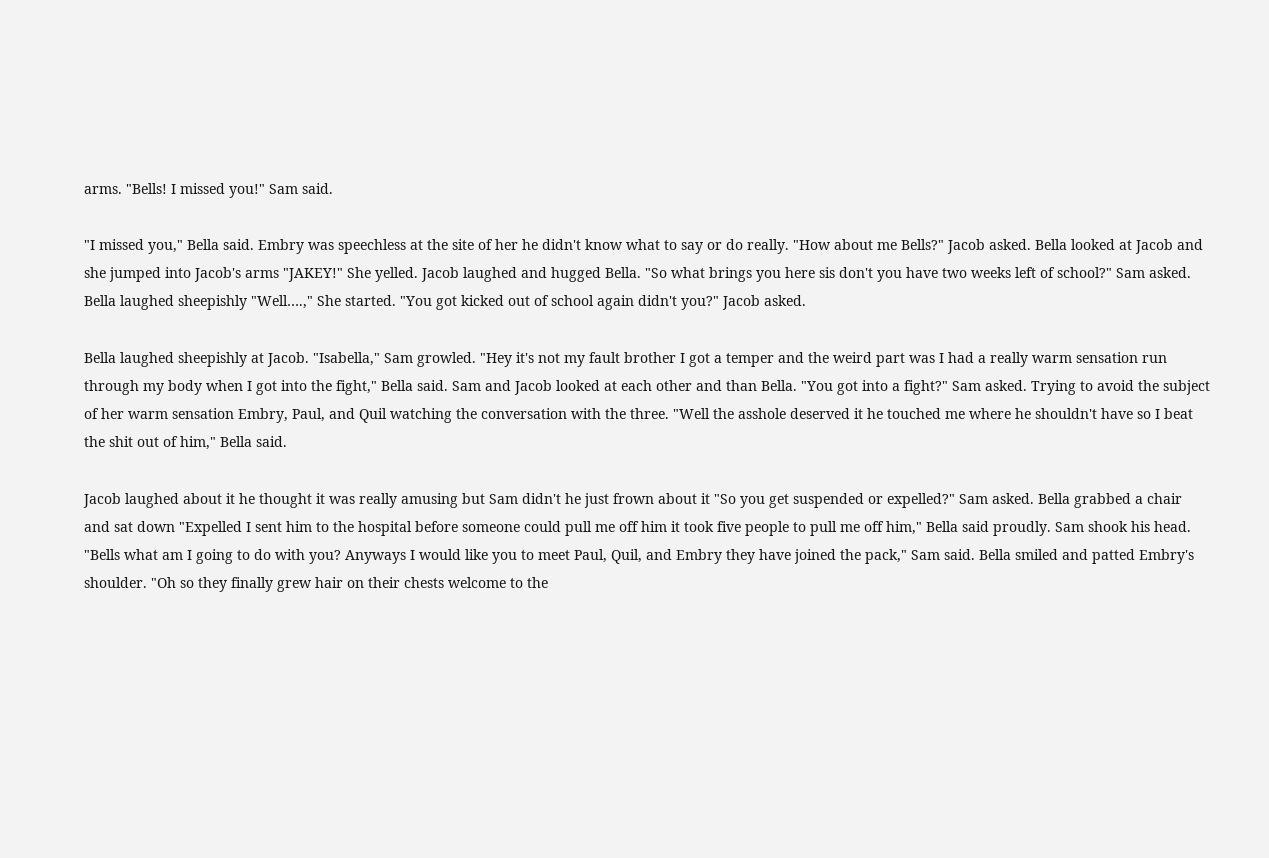arms. "Bells! I missed you!" Sam said.

"I missed you," Bella said. Embry was speechless at the site of her he didn't know what to say or do really. "How about me Bells?" Jacob asked. Bella looked at Jacob and she jumped into Jacob's arms "JAKEY!" She yelled. Jacob laughed and hugged Bella. "So what brings you here sis don't you have two weeks left of school?" Sam asked. Bella laughed sheepishly "Well….," She started. "You got kicked out of school again didn't you?" Jacob asked.

Bella laughed sheepishly at Jacob. "Isabella," Sam growled. "Hey it's not my fault brother I got a temper and the weird part was I had a really warm sensation run through my body when I got into the fight," Bella said. Sam and Jacob looked at each other and than Bella. "You got into a fight?" Sam asked. Trying to avoid the subject of her warm sensation Embry, Paul, and Quil watching the conversation with the three. "Well the asshole deserved it he touched me where he shouldn't have so I beat the shit out of him," Bella said.

Jacob laughed about it he thought it was really amusing but Sam didn't he just frown about it "So you get suspended or expelled?" Sam asked. Bella grabbed a chair and sat down "Expelled I sent him to the hospital before someone could pull me off him it took five people to pull me off him," Bella said proudly. Sam shook his head. "Bells what am I going to do with you? Anyways I would like you to meet Paul, Quil, and Embry they have joined the pack," Sam said. Bella smiled and patted Embry's shoulder. "Oh so they finally grew hair on their chests welcome to the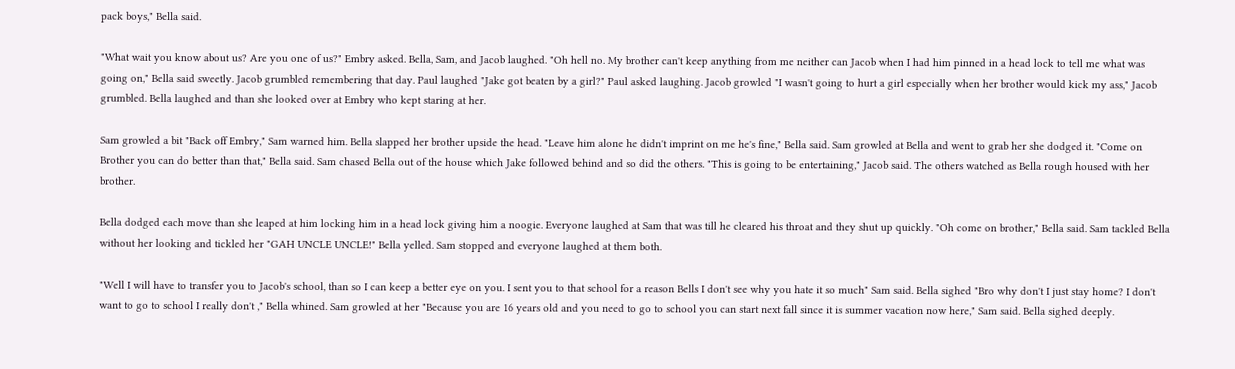pack boys," Bella said.

"What wait you know about us? Are you one of us?" Embry asked. Bella, Sam, and Jacob laughed. "Oh hell no. My brother can't keep anything from me neither can Jacob when I had him pinned in a head lock to tell me what was going on," Bella said sweetly. Jacob grumbled remembering that day. Paul laughed "Jake got beaten by a girl?" Paul asked laughing. Jacob growled "I wasn't going to hurt a girl especially when her brother would kick my ass," Jacob grumbled. Bella laughed and than she looked over at Embry who kept staring at her.

Sam growled a bit "Back off Embry," Sam warned him. Bella slapped her brother upside the head. "Leave him alone he didn't imprint on me he's fine," Bella said. Sam growled at Bella and went to grab her she dodged it. "Come on Brother you can do better than that," Bella said. Sam chased Bella out of the house which Jake followed behind and so did the others. "This is going to be entertaining," Jacob said. The others watched as Bella rough housed with her brother.

Bella dodged each move than she leaped at him locking him in a head lock giving him a noogie. Everyone laughed at Sam that was till he cleared his throat and they shut up quickly. "Oh come on brother," Bella said. Sam tackled Bella without her looking and tickled her "GAH UNCLE UNCLE!" Bella yelled. Sam stopped and everyone laughed at them both.

"Well I will have to transfer you to Jacob's school, than so I can keep a better eye on you. I sent you to that school for a reason Bells I don't see why you hate it so much" Sam said. Bella sighed "Bro why don't I just stay home? I don't want to go to school I really don't ," Bella whined. Sam growled at her "Because you are 16 years old and you need to go to school you can start next fall since it is summer vacation now here," Sam said. Bella sighed deeply.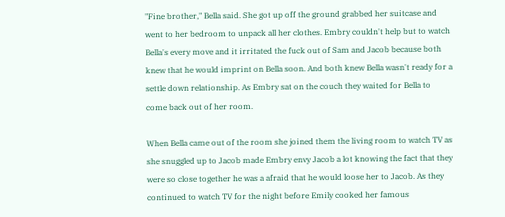"Fine brother," Bella said. She got up off the ground grabbed her suitcase and went to her bedroom to unpack all her clothes. Embry couldn't help but to watch Bella's every move and it irritated the fuck out of Sam and Jacob because both knew that he would imprint on Bella soon. And both knew Bella wasn't ready for a settle down relationship. As Embry sat on the couch they waited for Bella to come back out of her room.

When Bella came out of the room she joined them the living room to watch TV as she snuggled up to Jacob made Embry envy Jacob a lot knowing the fact that they were so close together he was a afraid that he would loose her to Jacob. As they continued to watch TV for the night before Emily cooked her famous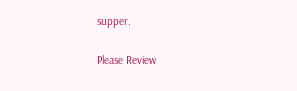supper.

Please Review